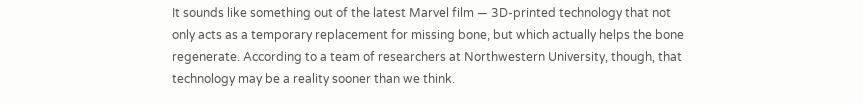It sounds like something out of the latest Marvel film — 3D-printed technology that not only acts as a temporary replacement for missing bone, but which actually helps the bone regenerate. According to a team of researchers at Northwestern University, though, that technology may be a reality sooner than we think.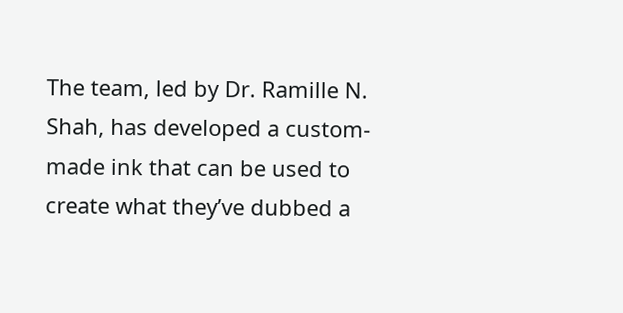The team, led by Dr. Ramille N. Shah, has developed a custom-made ink that can be used to create what they’ve dubbed a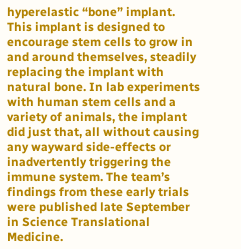hyperelastic “bone” implant. This implant is designed to encourage stem cells to grow in and around themselves, steadily replacing the implant with natural bone. In lab experiments with human stem cells and a variety of animals, the implant did just that, all without causing any wayward side-effects or inadvertently triggering the immune system. The team’s findings from these early trials were published late September in Science Translational Medicine.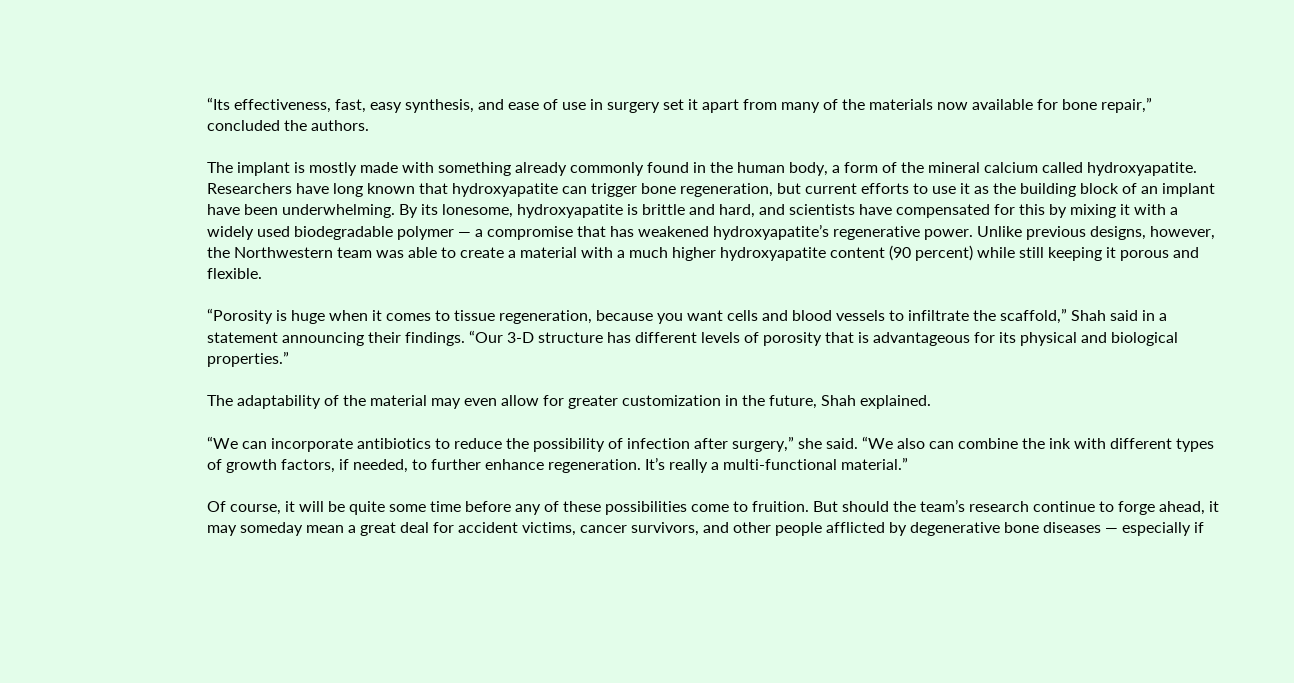“Its effectiveness, fast, easy synthesis, and ease of use in surgery set it apart from many of the materials now available for bone repair,” concluded the authors.

The implant is mostly made with something already commonly found in the human body, a form of the mineral calcium called hydroxyapatite. Researchers have long known that hydroxyapatite can trigger bone regeneration, but current efforts to use it as the building block of an implant have been underwhelming. By its lonesome, hydroxyapatite is brittle and hard, and scientists have compensated for this by mixing it with a widely used biodegradable polymer — a compromise that has weakened hydroxyapatite’s regenerative power. Unlike previous designs, however, the Northwestern team was able to create a material with a much higher hydroxyapatite content (90 percent) while still keeping it porous and flexible.

“Porosity is huge when it comes to tissue regeneration, because you want cells and blood vessels to infiltrate the scaffold,” Shah said in a statement announcing their findings. “Our 3-D structure has different levels of porosity that is advantageous for its physical and biological properties.”

The adaptability of the material may even allow for greater customization in the future, Shah explained.

“We can incorporate antibiotics to reduce the possibility of infection after surgery,” she said. “We also can combine the ink with different types of growth factors, if needed, to further enhance regeneration. It’s really a multi-functional material.”

Of course, it will be quite some time before any of these possibilities come to fruition. But should the team’s research continue to forge ahead, it may someday mean a great deal for accident victims, cancer survivors, and other people afflicted by degenerative bone diseases — especially if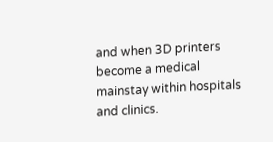and when 3D printers become a medical mainstay within hospitals and clinics.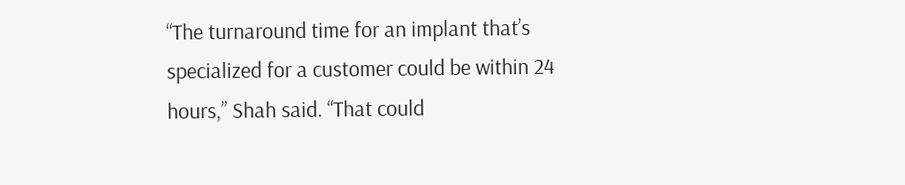“The turnaround time for an implant that’s specialized for a customer could be within 24 hours,” Shah said. “That could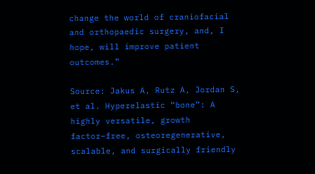change the world of craniofacial and orthopaedic surgery, and, I hope, will improve patient outcomes.”

Source: Jakus A, Rutz A, Jordan S, et al. Hyperelastic “bone”: A highly versatile, growth factor–free, osteoregenerative, scalable, and surgically friendly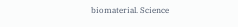biomaterial. Science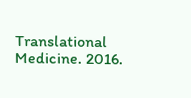Translational Medicine. 2016.